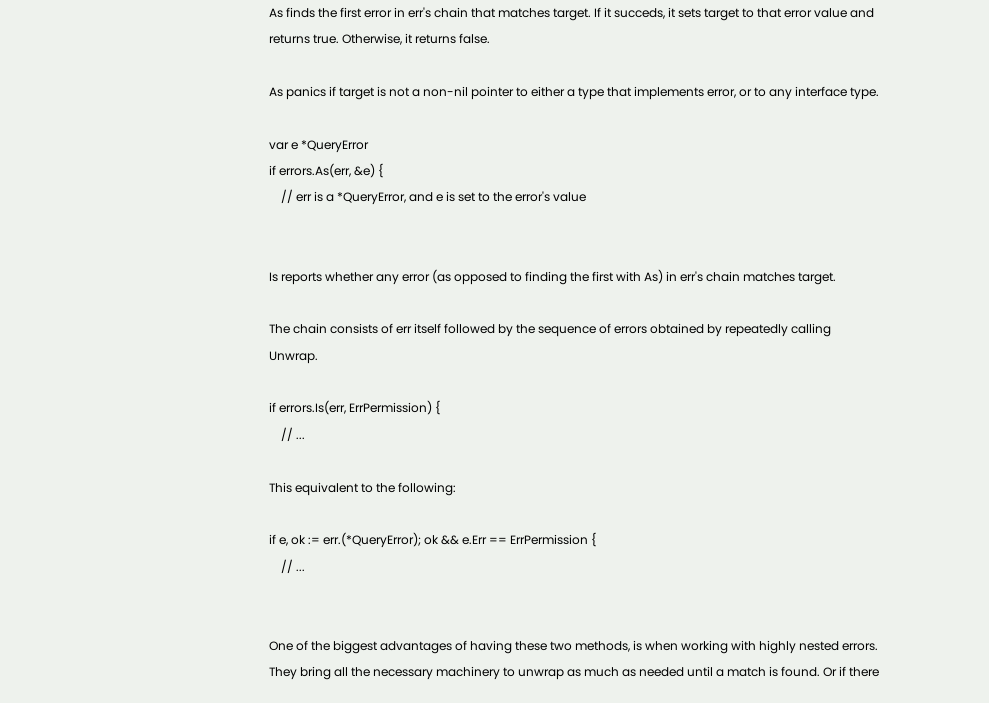As finds the first error in err's chain that matches target. If it succeds, it sets target to that error value and returns true. Otherwise, it returns false.

As panics if target is not a non-nil pointer to either a type that implements error, or to any interface type.

var e *QueryError
if errors.As(err, &e) {
    // err is a *QueryError, and e is set to the error's value


Is reports whether any error (as opposed to finding the first with As) in err's chain matches target.

The chain consists of err itself followed by the sequence of errors obtained by repeatedly calling Unwrap.

if errors.Is(err, ErrPermission) {
    // ...

This equivalent to the following:

if e, ok := err.(*QueryError); ok && e.Err == ErrPermission {
    // ...


One of the biggest advantages of having these two methods, is when working with highly nested errors. They bring all the necessary machinery to unwrap as much as needed until a match is found. Or if there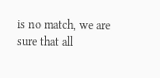is no match, we are sure that all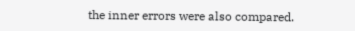the inner errors were also compared.